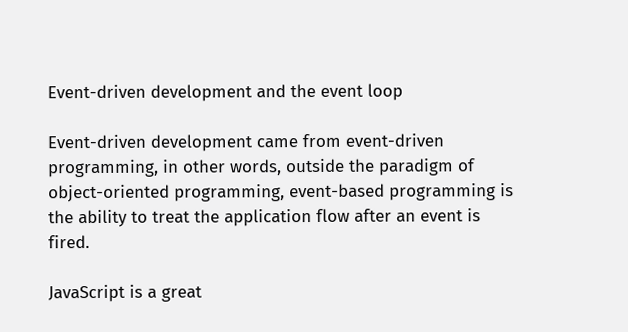Event-driven development and the event loop

Event-driven development came from event-driven programming, in other words, outside the paradigm of object-oriented programming, event-based programming is the ability to treat the application flow after an event is fired.

JavaScript is a great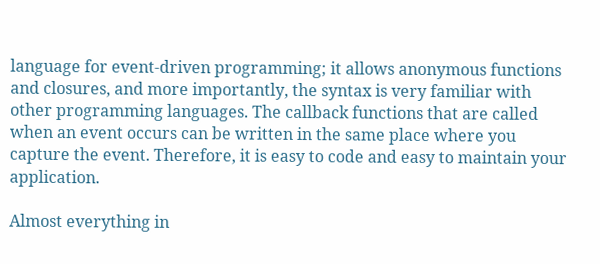language for event-driven programming; it allows anonymous functions and closures, and more importantly, the syntax is very familiar with other programming languages. The callback functions that are called when an event occurs can be written in the same place where you capture the event. Therefore, it is easy to code and easy to maintain your application.

Almost everything in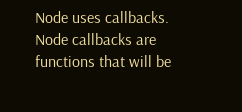Node uses callbacks. Node callbacks are functions that will be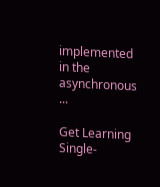implemented in the asynchronous ...

Get Learning Single-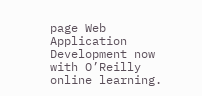page Web Application Development now with O’Reilly online learning.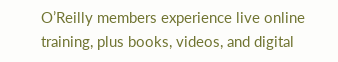O’Reilly members experience live online training, plus books, videos, and digital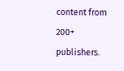content from 200+ publishers.